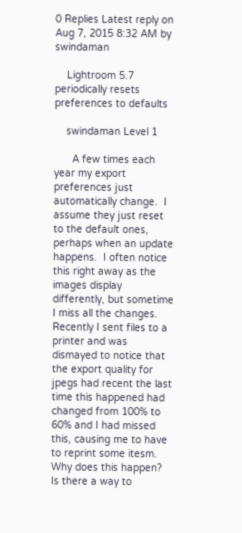0 Replies Latest reply on Aug 7, 2015 8:32 AM by swindaman

    Lightroom 5.7 periodically resets preferences to defaults

    swindaman Level 1

      A few times each year my export preferences just automatically change.  I assume they just reset to the default ones, perhaps when an update happens.  I often notice this right away as the images display differently, but sometime I miss all the changes.  Recently I sent files to a printer and was dismayed to notice that the export quality for jpegs had recent the last time this happened had changed from 100% to 60% and I had missed this, causing me to have to reprint some itesm.  Why does this happen?  Is there a way to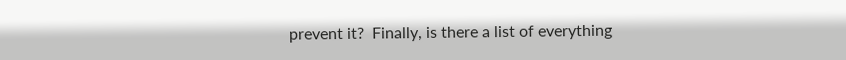prevent it?  Finally, is there a list of everything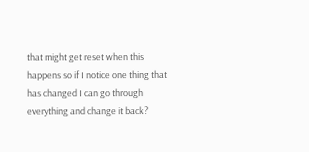that might get reset when this happens so if I notice one thing that has changed I can go through everything and change it back?